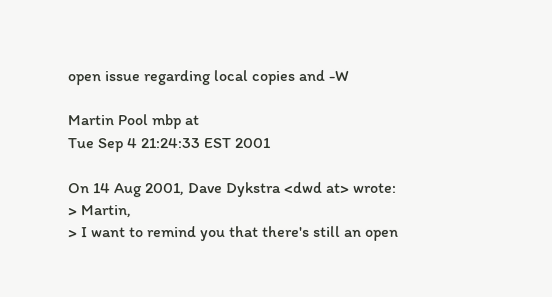open issue regarding local copies and -W

Martin Pool mbp at
Tue Sep 4 21:24:33 EST 2001

On 14 Aug 2001, Dave Dykstra <dwd at> wrote:
> Martin,
> I want to remind you that there's still an open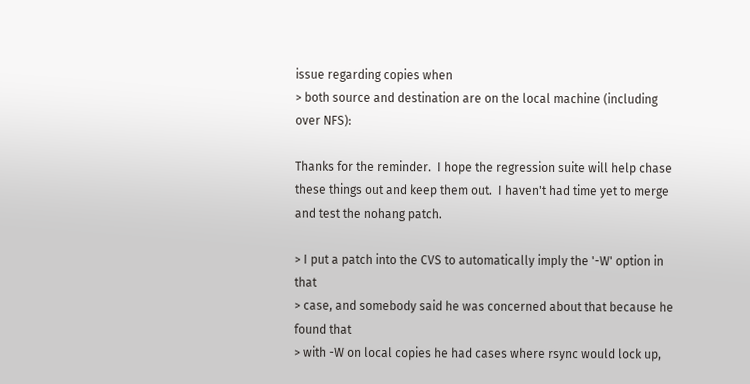issue regarding copies when
> both source and destination are on the local machine (including over NFS):

Thanks for the reminder.  I hope the regression suite will help chase
these things out and keep them out.  I haven't had time yet to merge
and test the nohang patch.

> I put a patch into the CVS to automatically imply the '-W' option in that
> case, and somebody said he was concerned about that because he found that
> with -W on local copies he had cases where rsync would lock up,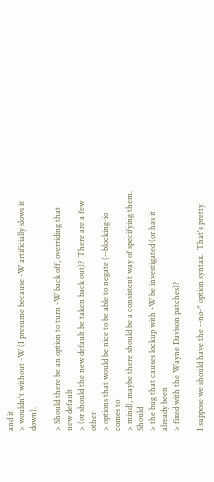and it
> wouldn't without -W (I presume because -W artificially slows it down).

> Should there be an option to turn -W back off, overriding that new default
> (or should the new default be taken back out)?  There are a few other
> options that would be nice to be able to negate (--blocking-io comes to
> mind), maybe there should be a consistent way of specifying them.  Should
> the bug that causes lockup with -W be investigated (or has it already been
> fixed with the Wayne Davison patches)?

I suppose we should have the --no-* option syntax.  That's pretty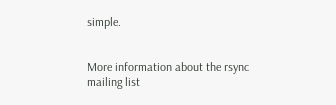simple.


More information about the rsync mailing list